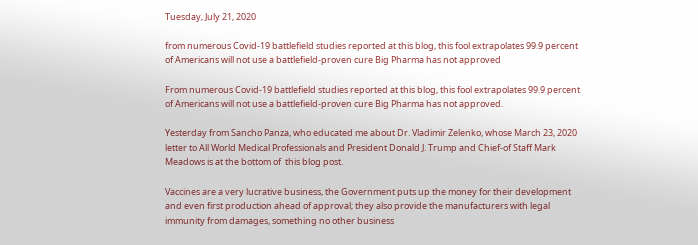Tuesday, July 21, 2020

from numerous Covid-19 battlefield studies reported at this blog, this fool extrapolates 99.9 percent of Americans will not use a battlefield-proven cure Big Pharma has not approved

From numerous Covid-19 battlefield studies reported at this blog, this fool extrapolates 99.9 percent of Americans will not use a battlefield-proven cure Big Pharma has not approved.

Yesterday from Sancho Panza, who educated me about Dr. Vladimir Zelenko, whose March 23, 2020 letter to All World Medical Professionals and President Donald J. Trump and Chief-of Staff Mark Meadows is at the bottom of  this blog post.

Vaccines are a very lucrative business, the Government puts up the money for their development and even first production ahead of approval; they also provide the manufacturers with legal immunity from damages, something no other business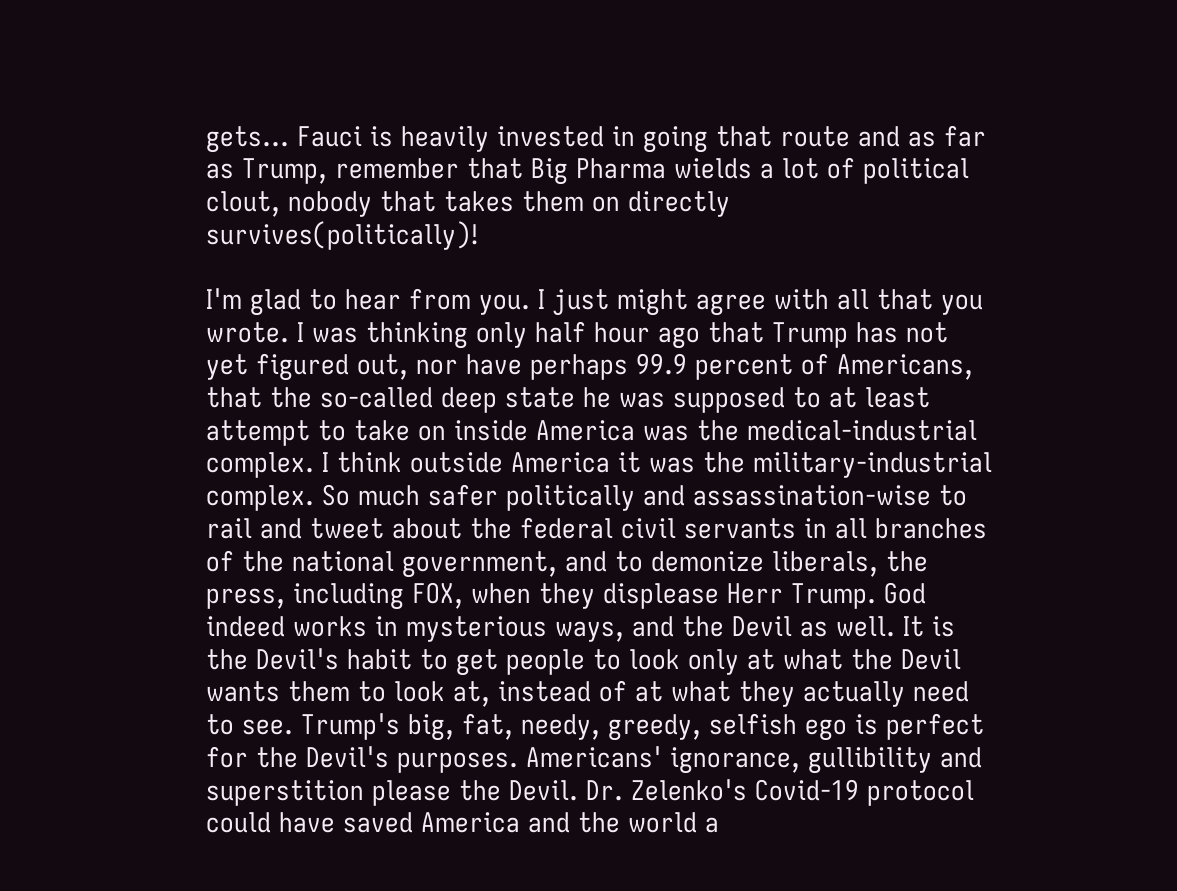gets... Fauci is heavily invested in going that route and as far as Trump, remember that Big Pharma wields a lot of political clout, nobody that takes them on directly survives(politically)!

I'm glad to hear from you. I just might agree with all that you wrote. I was thinking only half hour ago that Trump has not yet figured out, nor have perhaps 99.9 percent of Americans, that the so-called deep state he was supposed to at least attempt to take on inside America was the medical-industrial complex. I think outside America it was the military-industrial complex. So much safer politically and assassination-wise to rail and tweet about the federal civil servants in all branches of the national government, and to demonize liberals, the press, including FOX, when they displease Herr Trump. God indeed works in mysterious ways, and the Devil as well. It is the Devil's habit to get people to look only at what the Devil wants them to look at, instead of at what they actually need to see. Trump's big, fat, needy, greedy, selfish ego is perfect for the Devil's purposes. Americans' ignorance, gullibility and superstition please the Devil. Dr. Zelenko's Covid-19 protocol could have saved America and the world a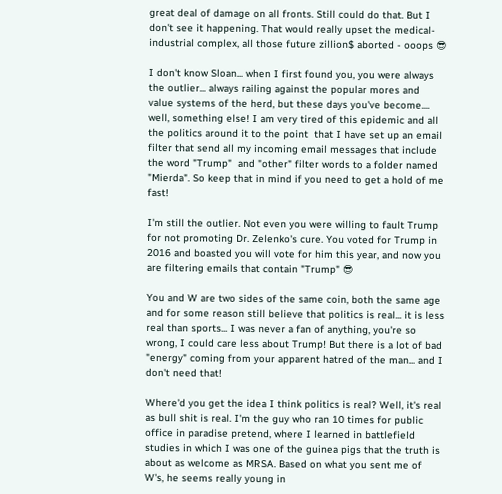great deal of damage on all fronts. Still could do that. But I don't see it happening. That would really upset the medical-industrial complex, all those future zillion$ aborted - ooops 😎

I don't know Sloan... when I first found you, you were always the outlier... always railing against the popular mores and value systems of the herd, but these days you've become.... well, something else! I am very tired of this epidemic and all the politics around it to the point  that I have set up an email filter that send all my incoming email messages that include the word "Trump"  and "other" filter words to a folder named "Mierda". So keep that in mind if you need to get a hold of me fast!

I'm still the outlier. Not even you were willing to fault Trump for not promoting Dr. Zelenko's cure. You voted for Trump in 2016 and boasted you will vote for him this year, and now you are filtering emails that contain "Trump" 😎

You and W are two sides of the same coin, both the same age and for some reason still believe that politics is real... it is less real than sports... I was never a fan of anything, you're so wrong, I could care less about Trump! But there is a lot of bad "energy" coming from your apparent hatred of the man... and I don't need that!

Where'd you get the idea I think politics is real? Well, it's real as bull shit is real. I'm the guy who ran 10 times for public office in paradise pretend, where I learned in battlefield studies in which I was one of the guinea pigs that the truth is about as welcome as MRSA. Based on what you sent me of W's, he seems really young in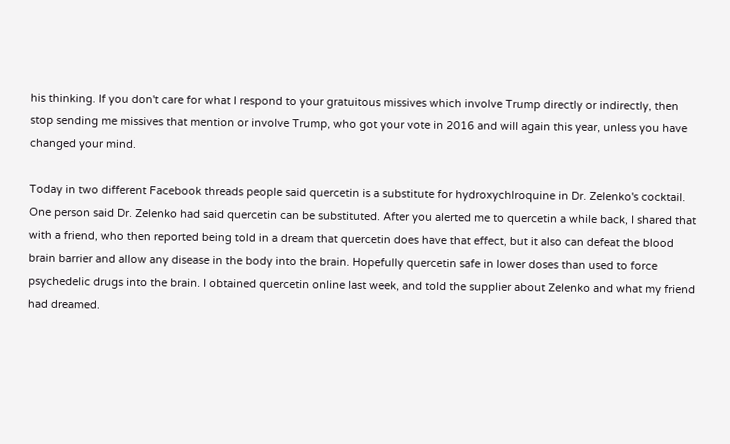his thinking. If you don't care for what I respond to your gratuitous missives which involve Trump directly or indirectly, then stop sending me missives that mention or involve Trump, who got your vote in 2016 and will again this year, unless you have changed your mind.

Today in two different Facebook threads people said quercetin is a substitute for hydroxychlroquine in Dr. Zelenko's cocktail. One person said Dr. Zelenko had said quercetin can be substituted. After you alerted me to quercetin a while back, I shared that with a friend, who then reported being told in a dream that quercetin does have that effect, but it also can defeat the blood brain barrier and allow any disease in the body into the brain. Hopefully quercetin safe in lower doses than used to force psychedelic drugs into the brain. I obtained quercetin online last week, and told the supplier about Zelenko and what my friend had dreamed.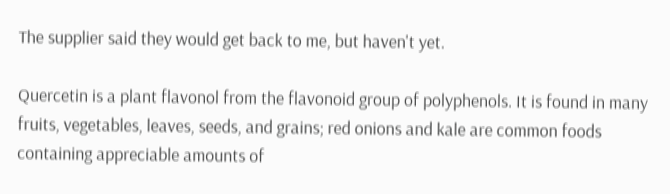The supplier said they would get back to me, but haven't yet.

Quercetin is a plant flavonol from the flavonoid group of polyphenols. It is found in many fruits, vegetables, leaves, seeds, and grains; red onions and kale are common foods containing appreciable amounts of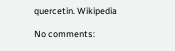quercetin. Wikipedia

No comments: